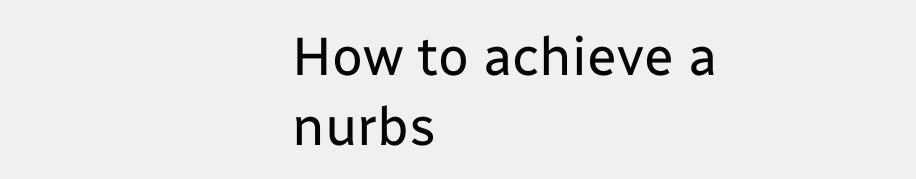How to achieve a nurbs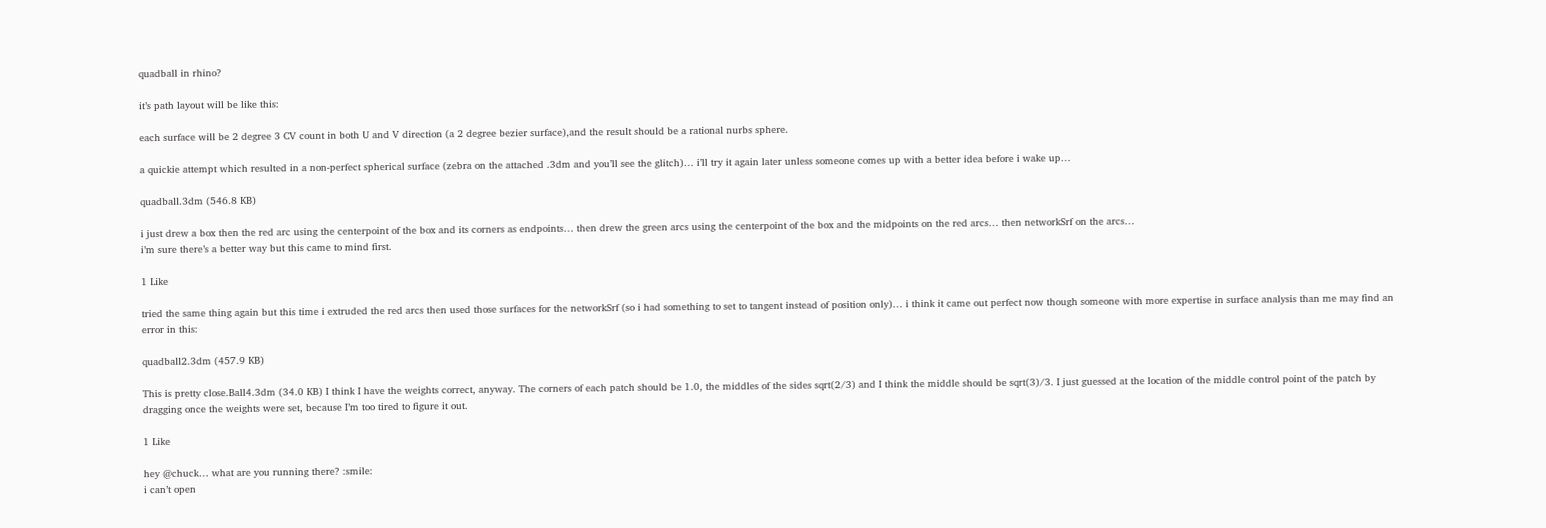quadball in rhino?

it’s path layout will be like this:

each surface will be 2 degree 3 CV count in both U and V direction (a 2 degree bezier surface),and the result should be a rational nurbs sphere.

a quickie attempt which resulted in a non-perfect spherical surface (zebra on the attached .3dm and you’ll see the glitch)… i’ll try it again later unless someone comes up with a better idea before i wake up…

quadball.3dm (546.8 KB)

i just drew a box then the red arc using the centerpoint of the box and its corners as endpoints… then drew the green arcs using the centerpoint of the box and the midpoints on the red arcs… then networkSrf on the arcs…
i’m sure there’s a better way but this came to mind first.

1 Like

tried the same thing again but this time i extruded the red arcs then used those surfaces for the networkSrf (so i had something to set to tangent instead of position only)… i think it came out perfect now though someone with more expertise in surface analysis than me may find an error in this:

quadball2.3dm (457.9 KB)

This is pretty close.Ball4.3dm (34.0 KB) I think I have the weights correct, anyway. The corners of each patch should be 1.0, the middles of the sides sqrt(2/3) and I think the middle should be sqrt(3)/3. I just guessed at the location of the middle control point of the patch by dragging once the weights were set, because I’m too tired to figure it out.

1 Like

hey @chuck… what are you running there? :smile:
i can’t open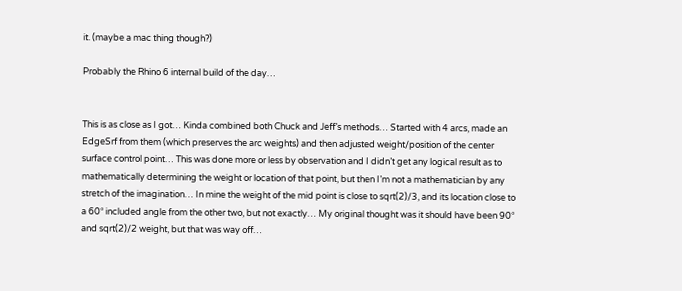it. (maybe a mac thing though?)

Probably the Rhino 6 internal build of the day…


This is as close as I got… Kinda combined both Chuck and Jeff’s methods… Started with 4 arcs, made an EdgeSrf from them (which preserves the arc weights) and then adjusted weight/position of the center surface control point… This was done more or less by observation and I didn’t get any logical result as to mathematically determining the weight or location of that point, but then I’m not a mathematician by any stretch of the imagination… In mine the weight of the mid point is close to sqrt(2)/3, and its location close to a 60° included angle from the other two, but not exactly… My original thought was it should have been 90° and sqrt(2)/2 weight, but that was way off…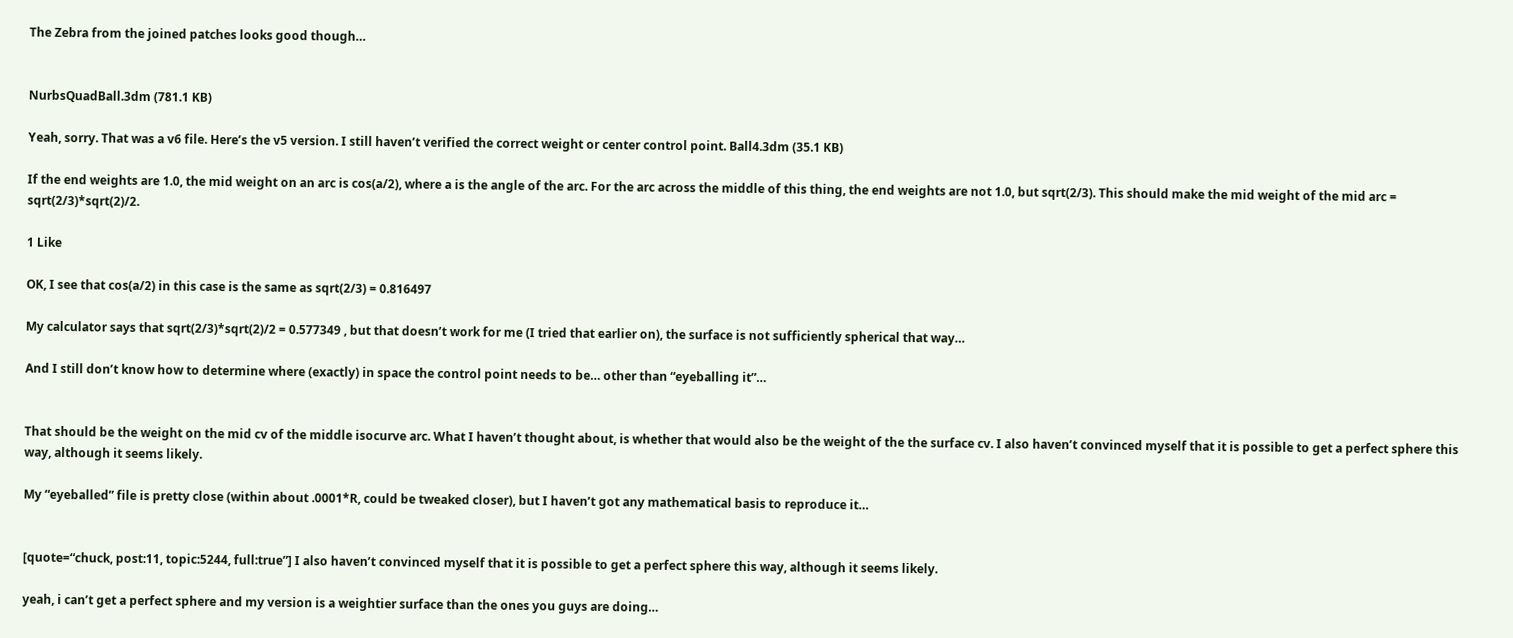The Zebra from the joined patches looks good though…


NurbsQuadBall.3dm (781.1 KB)

Yeah, sorry. That was a v6 file. Here’s the v5 version. I still haven’t verified the correct weight or center control point. Ball4.3dm (35.1 KB)

If the end weights are 1.0, the mid weight on an arc is cos(a/2), where a is the angle of the arc. For the arc across the middle of this thing, the end weights are not 1.0, but sqrt(2/3). This should make the mid weight of the mid arc = sqrt(2/3)*sqrt(2)/2.

1 Like

OK, I see that cos(a/2) in this case is the same as sqrt(2/3) = 0.816497

My calculator says that sqrt(2/3)*sqrt(2)/2 = 0.577349 , but that doesn’t work for me (I tried that earlier on), the surface is not sufficiently spherical that way…

And I still don’t know how to determine where (exactly) in space the control point needs to be… other than “eyeballing it”…


That should be the weight on the mid cv of the middle isocurve arc. What I haven’t thought about, is whether that would also be the weight of the the surface cv. I also haven’t convinced myself that it is possible to get a perfect sphere this way, although it seems likely.

My “eyeballed” file is pretty close (within about .0001*R, could be tweaked closer), but I haven’t got any mathematical basis to reproduce it…


[quote=“chuck, post:11, topic:5244, full:true”] I also haven’t convinced myself that it is possible to get a perfect sphere this way, although it seems likely.

yeah, i can’t get a perfect sphere and my version is a weightier surface than the ones you guys are doing…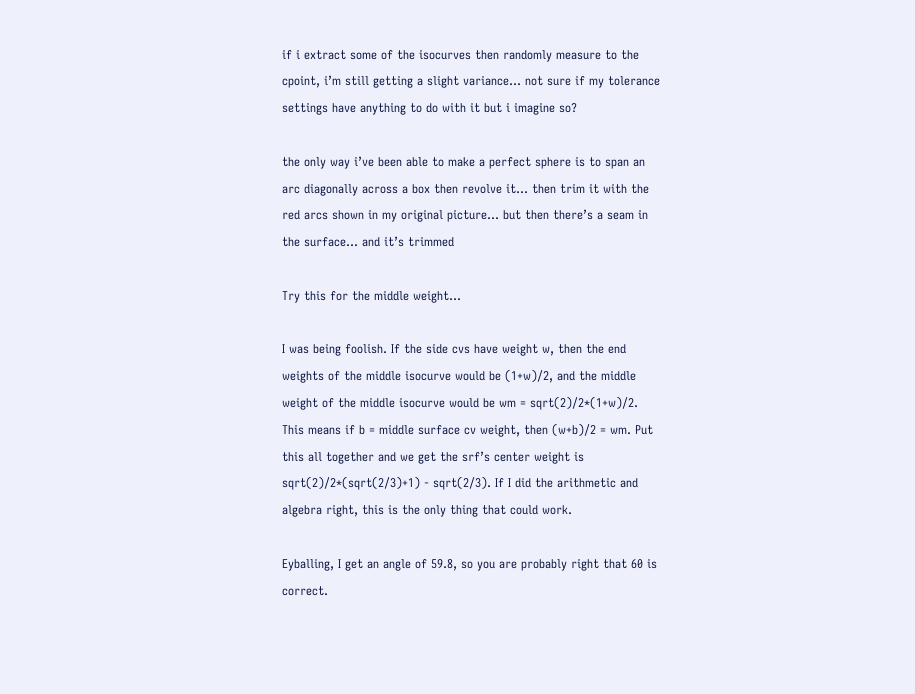if i extract some of the isocurves then randomly measure to the cpoint, i’m still getting a slight variance… not sure if my tolerance settings have anything to do with it but i imagine so?

the only way i’ve been able to make a perfect sphere is to span an arc diagonally across a box then revolve it… then trim it with the red arcs shown in my original picture… but then there’s a seam in the surface… and it’s trimmed

Try this for the middle weight…

I was being foolish. If the side cvs have weight w, then the end weights of the middle isocurve would be (1+w)/2, and the middle weight of the middle isocurve would be wm = sqrt(2)/2*(1+w)/2. This means if b = middle surface cv weight, then (w+b)/2 = wm. Put this all together and we get the srf’s center weight is sqrt(2)/2*(sqrt(2/3)+1) - sqrt(2/3). If I did the arithmetic and algebra right, this is the only thing that could work.

Eyballing, I get an angle of 59.8, so you are probably right that 60 is correct.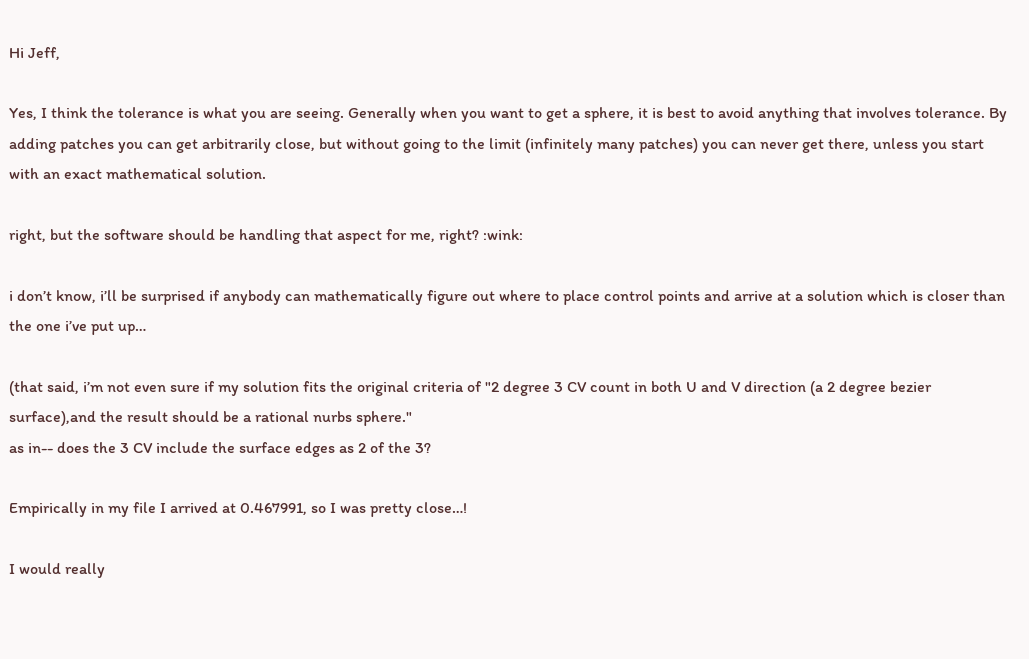Hi Jeff,

Yes, I think the tolerance is what you are seeing. Generally when you want to get a sphere, it is best to avoid anything that involves tolerance. By adding patches you can get arbitrarily close, but without going to the limit (infinitely many patches) you can never get there, unless you start with an exact mathematical solution.

right, but the software should be handling that aspect for me, right? :wink:

i don’t know, i’ll be surprised if anybody can mathematically figure out where to place control points and arrive at a solution which is closer than the one i’ve put up…

(that said, i’m not even sure if my solution fits the original criteria of "2 degree 3 CV count in both U and V direction (a 2 degree bezier surface),and the result should be a rational nurbs sphere."
as in-- does the 3 CV include the surface edges as 2 of the 3?

Empirically in my file I arrived at 0.467991, so I was pretty close…!

I would really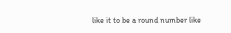like it to be a round number like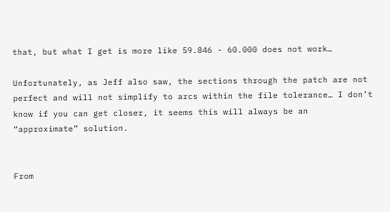that, but what I get is more like 59.846 - 60.000 does not work…

Unfortunately, as Jeff also saw, the sections through the patch are not perfect and will not simplify to arcs within the file tolerance… I don’t know if you can get closer, it seems this will always be an “approximate” solution.


From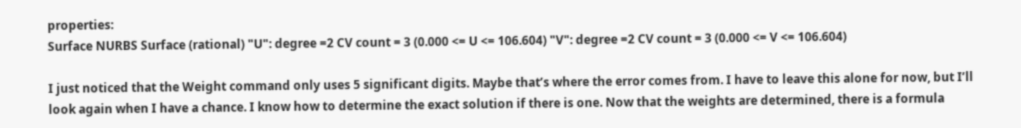properties:
Surface NURBS Surface (rational) "U": degree =2 CV count = 3 (0.000 <= U <= 106.604) "V": degree =2 CV count = 3 (0.000 <= V <= 106.604)

I just noticed that the Weight command only uses 5 significant digits. Maybe that’s where the error comes from. I have to leave this alone for now, but I’ll look again when I have a chance. I know how to determine the exact solution if there is one. Now that the weights are determined, there is a formula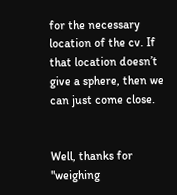for the necessary location of the cv. If that location doesn’t give a sphere, then we can just come close.


Well, thanks for "weighing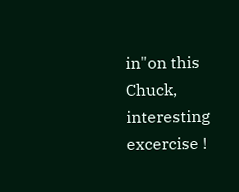in"on this Chuck, interesting excercise !